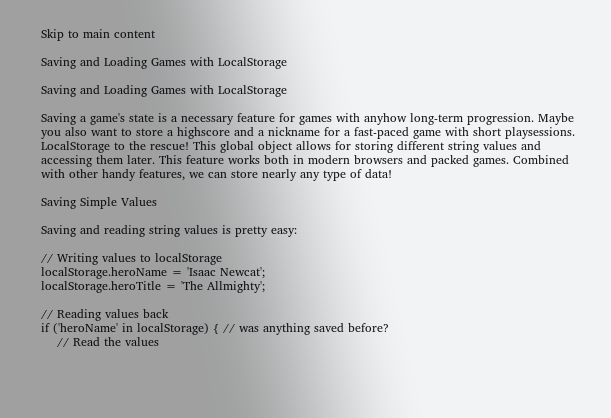Skip to main content

Saving and Loading Games with LocalStorage

Saving and Loading Games with LocalStorage

Saving a game's state is a necessary feature for games with anyhow long-term progression. Maybe you also want to store a highscore and a nickname for a fast-paced game with short playsessions. LocalStorage to the rescue! This global object allows for storing different string values and accessing them later. This feature works both in modern browsers and packed games. Combined with other handy features, we can store nearly any type of data!

Saving Simple Values

Saving and reading string values is pretty easy:

// Writing values to localStorage
localStorage.heroName = 'Isaac Newcat';
localStorage.heroTitle = 'The Allmighty';

// Reading values back
if ('heroName' in localStorage) { // was anything saved before?
    // Read the values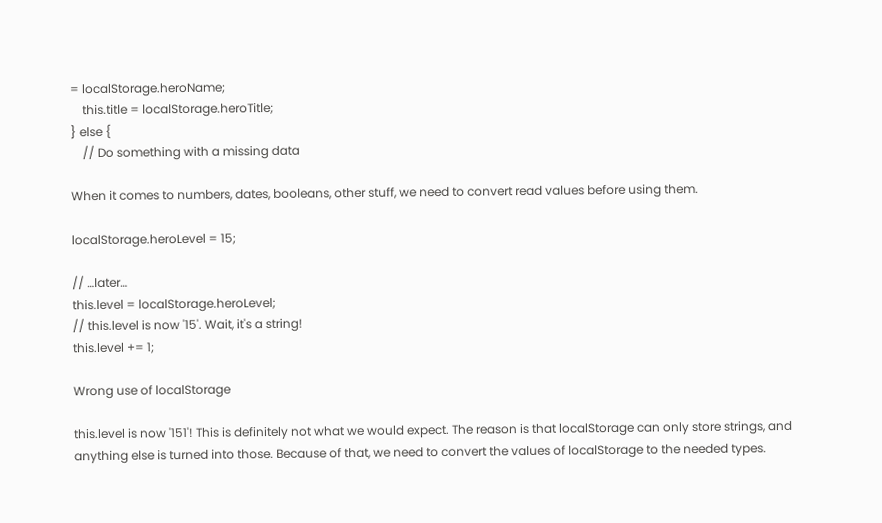= localStorage.heroName;
    this.title = localStorage.heroTitle;
} else {
    // Do something with a missing data

When it comes to numbers, dates, booleans, other stuff, we need to convert read values before using them.

localStorage.heroLevel = 15;

// …later…
this.level = localStorage.heroLevel;
// this.level is now '15'. Wait, it's a string!
this.level += 1;

Wrong use of localStorage

this.level is now '151'! This is definitely not what we would expect. The reason is that localStorage can only store strings, and anything else is turned into those. Because of that, we need to convert the values of localStorage to the needed types.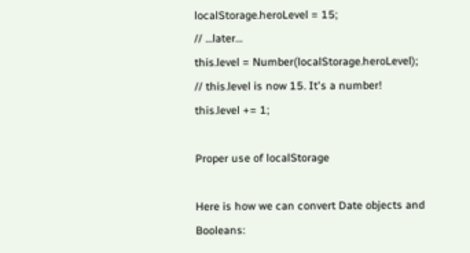localStorage.heroLevel = 15;
// …later…
this.level = Number(localStorage.heroLevel);
// this.level is now 15. It's a number!
this.level += 1;

Proper use of localStorage

Here is how we can convert Date objects and Booleans: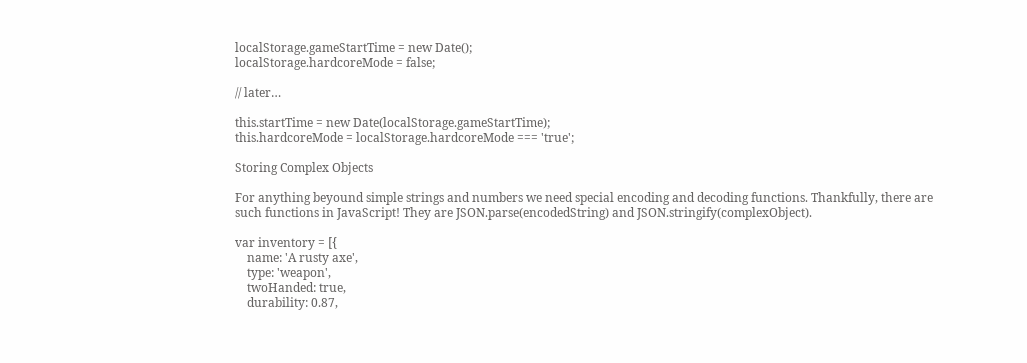localStorage.gameStartTime = new Date();
localStorage.hardcoreMode = false;

// later…

this.startTime = new Date(localStorage.gameStartTime);
this.hardcoreMode = localStorage.hardcoreMode === 'true';

Storing Complex Objects

For anything beyound simple strings and numbers we need special encoding and decoding functions. Thankfully, there are such functions in JavaScript! They are JSON.parse(encodedString) and JSON.stringify(complexObject).

var inventory = [{
    name: 'A rusty axe',
    type: 'weapon',
    twoHanded: true,
    durability: 0.87,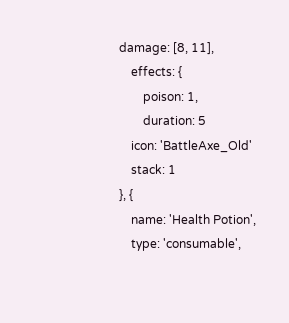damage: [8, 11],
    effects: {
        poison: 1,
        duration: 5
    icon: 'BattleAxe_Old'
    stack: 1
}, {
    name: 'Health Potion',
    type: 'consumable',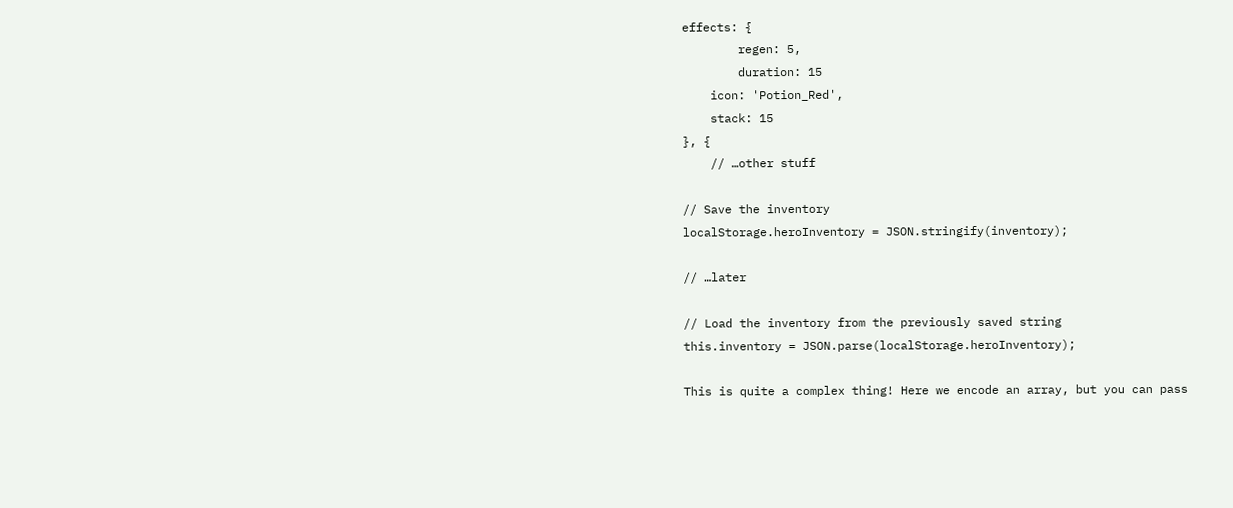effects: {
        regen: 5,
        duration: 15
    icon: 'Potion_Red',
    stack: 15
}, {
    // …other stuff

// Save the inventory
localStorage.heroInventory = JSON.stringify(inventory);

// …later

// Load the inventory from the previously saved string
this.inventory = JSON.parse(localStorage.heroInventory);

This is quite a complex thing! Here we encode an array, but you can pass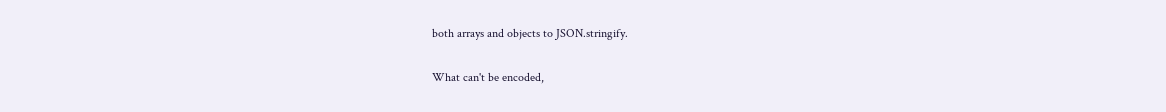both arrays and objects to JSON.stringify.

What can't be encoded,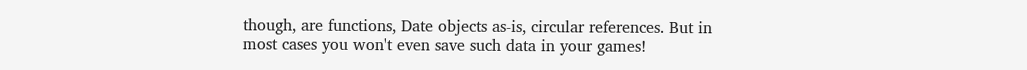though, are functions, Date objects as-is, circular references. But in most cases you won't even save such data in your games!